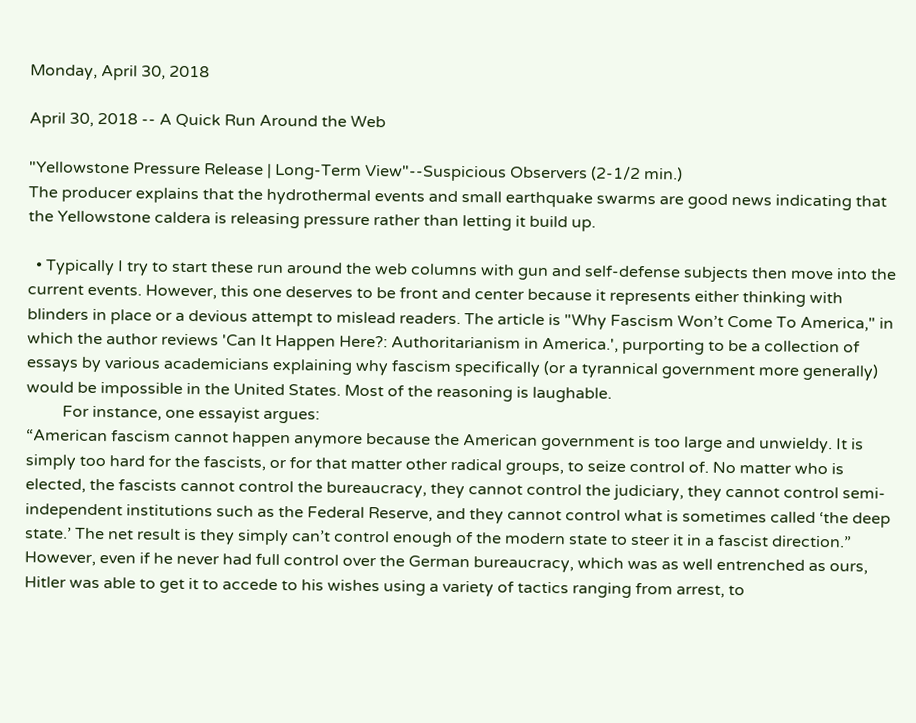Monday, April 30, 2018

April 30, 2018 -- A Quick Run Around the Web

"Yellowstone Pressure Release | Long-Term View"--Suspicious Observers (2-1/2 min.)
The producer explains that the hydrothermal events and small earthquake swarms are good news indicating that the Yellowstone caldera is releasing pressure rather than letting it build up.

  • Typically I try to start these run around the web columns with gun and self-defense subjects then move into the current events. However, this one deserves to be front and center because it represents either thinking with blinders in place or a devious attempt to mislead readers. The article is "Why Fascism Won’t Come To America," in which the author reviews 'Can It Happen Here?: Authoritarianism in America.', purporting to be a collection of essays by various academicians explaining why fascism specifically (or a tyrannical government more generally) would be impossible in the United States. Most of the reasoning is laughable.
         For instance, one essayist argues:
“American fascism cannot happen anymore because the American government is too large and unwieldy. It is simply too hard for the fascists, or for that matter other radical groups, to seize control of. No matter who is elected, the fascists cannot control the bureaucracy, they cannot control the judiciary, they cannot control semi-independent institutions such as the Federal Reserve, and they cannot control what is sometimes called ‘the deep state.’ The net result is they simply can’t control enough of the modern state to steer it in a fascist direction.”
However, even if he never had full control over the German bureaucracy, which was as well entrenched as ours, Hitler was able to get it to accede to his wishes using a variety of tactics ranging from arrest, to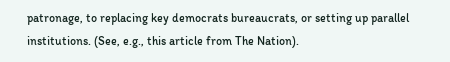patronage, to replacing key democrats bureaucrats, or setting up parallel institutions. (See, e.g., this article from The Nation).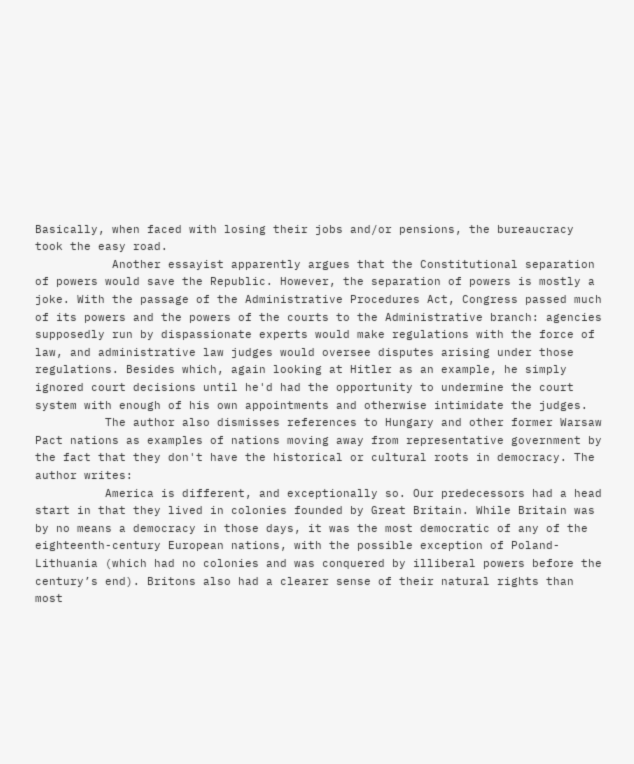Basically, when faced with losing their jobs and/or pensions, the bureaucracy took the easy road.
           Another essayist apparently argues that the Constitutional separation of powers would save the Republic. However, the separation of powers is mostly a joke. With the passage of the Administrative Procedures Act, Congress passed much of its powers and the powers of the courts to the Administrative branch: agencies supposedly run by dispassionate experts would make regulations with the force of law, and administrative law judges would oversee disputes arising under those regulations. Besides which, again looking at Hitler as an example, he simply ignored court decisions until he'd had the opportunity to undermine the court system with enough of his own appointments and otherwise intimidate the judges.
          The author also dismisses references to Hungary and other former Warsaw Pact nations as examples of nations moving away from representative government by the fact that they don't have the historical or cultural roots in democracy. The author writes:
          America is different, and exceptionally so. Our predecessors had a head start in that they lived in colonies founded by Great Britain. While Britain was by no means a democracy in those days, it was the most democratic of any of the eighteenth-century European nations, with the possible exception of Poland-Lithuania (which had no colonies and was conquered by illiberal powers before the century’s end). Britons also had a clearer sense of their natural rights than most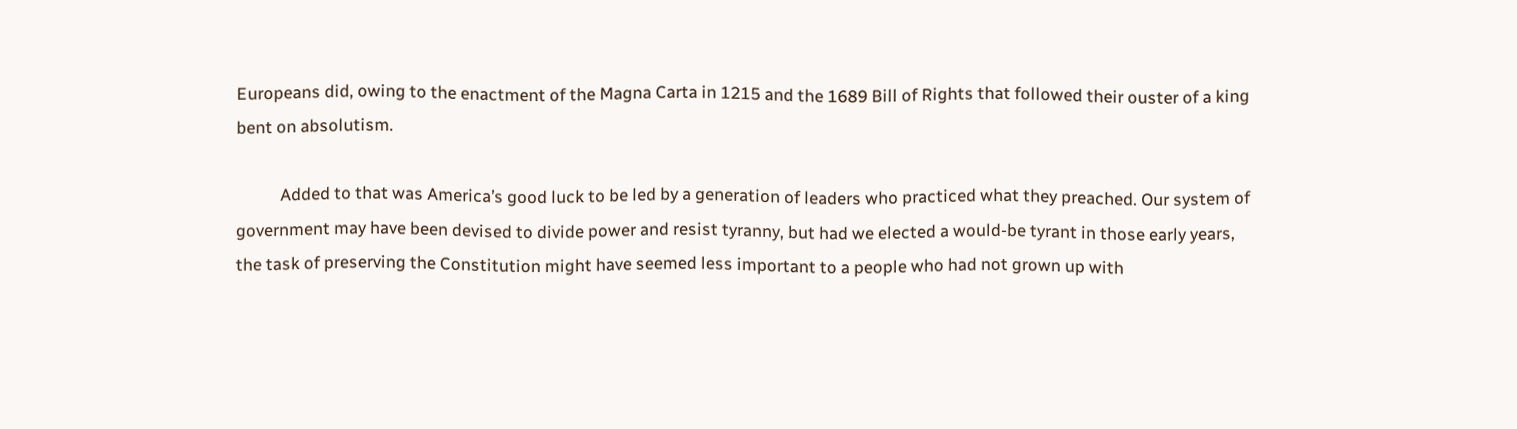Europeans did, owing to the enactment of the Magna Carta in 1215 and the 1689 Bill of Rights that followed their ouster of a king bent on absolutism.

           Added to that was America’s good luck to be led by a generation of leaders who practiced what they preached. Our system of government may have been devised to divide power and resist tyranny, but had we elected a would-be tyrant in those early years, the task of preserving the Constitution might have seemed less important to a people who had not grown up with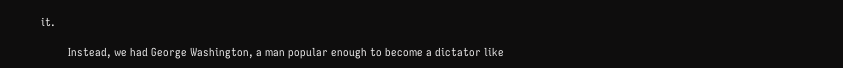it.

         Instead, we had George Washington, a man popular enough to become a dictator like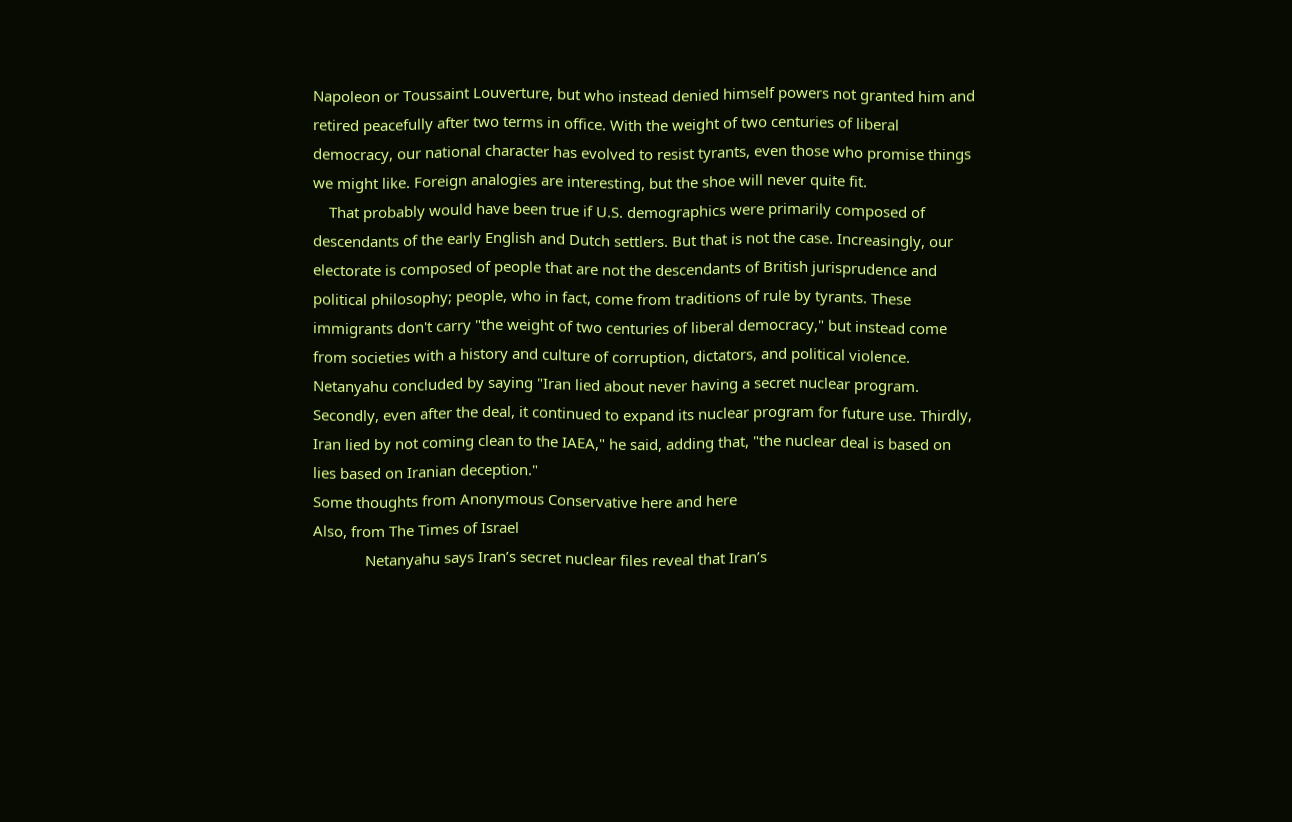Napoleon or Toussaint Louverture, but who instead denied himself powers not granted him and retired peacefully after two terms in office. With the weight of two centuries of liberal democracy, our national character has evolved to resist tyrants, even those who promise things we might like. Foreign analogies are interesting, but the shoe will never quite fit.
    That probably would have been true if U.S. demographics were primarily composed of descendants of the early English and Dutch settlers. But that is not the case. Increasingly, our electorate is composed of people that are not the descendants of British jurisprudence and political philosophy; people, who in fact, come from traditions of rule by tyrants. These immigrants don't carry "the weight of two centuries of liberal democracy," but instead come from societies with a history and culture of corruption, dictators, and political violence.
Netanyahu concluded by saying "Iran lied about never having a secret nuclear program. Secondly, even after the deal, it continued to expand its nuclear program for future use. Thirdly, Iran lied by not coming clean to the IAEA," he said, adding that, "the nuclear deal is based on lies based on Iranian deception."
Some thoughts from Anonymous Conservative here and here
Also, from The Times of Israel
             Netanyahu says Iran’s secret nuclear files reveal that Iran’s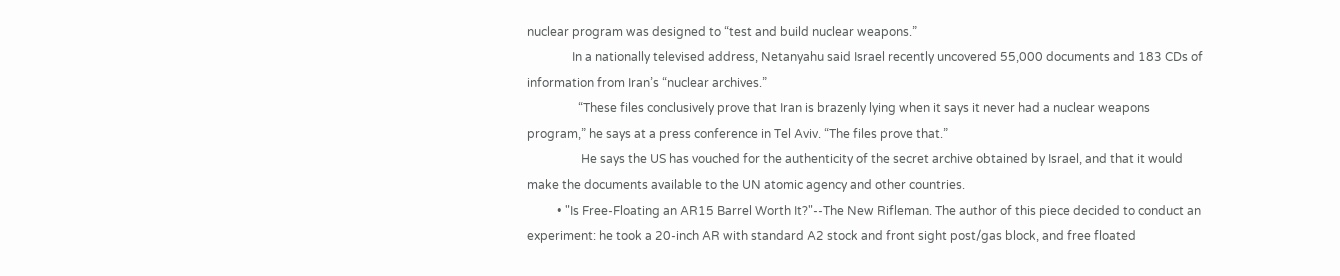nuclear program was designed to “test and build nuclear weapons.”
               In a nationally televised address, Netanyahu said Israel recently uncovered 55,000 documents and 183 CDs of information from Iran’s “nuclear archives.”
                 “These files conclusively prove that Iran is brazenly lying when it says it never had a nuclear weapons program,” he says at a press conference in Tel Aviv. “The files prove that.”
                  He says the US has vouched for the authenticity of the secret archive obtained by Israel, and that it would make the documents available to the UN atomic agency and other countries.
          • "Is Free-Floating an AR15 Barrel Worth It?"--The New Rifleman. The author of this piece decided to conduct an experiment: he took a 20-inch AR with standard A2 stock and front sight post/gas block, and free floated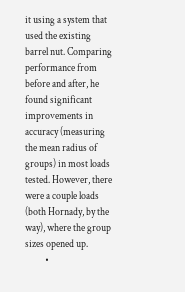it using a system that used the existing barrel nut. Comparing performance from before and after, he found significant improvements in accuracy (measuring the mean radius of groups) in most loads tested. However, there were a couple loads (both Hornady, by the way), where the group sizes opened up.
          •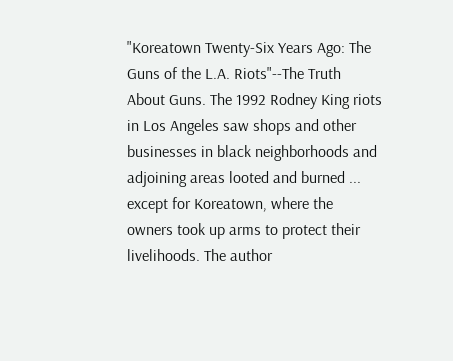"Koreatown Twenty-Six Years Ago: The Guns of the L.A. Riots"--The Truth About Guns. The 1992 Rodney King riots in Los Angeles saw shops and other businesses in black neighborhoods and adjoining areas looted and burned ... except for Koreatown, where the owners took up arms to protect their livelihoods. The author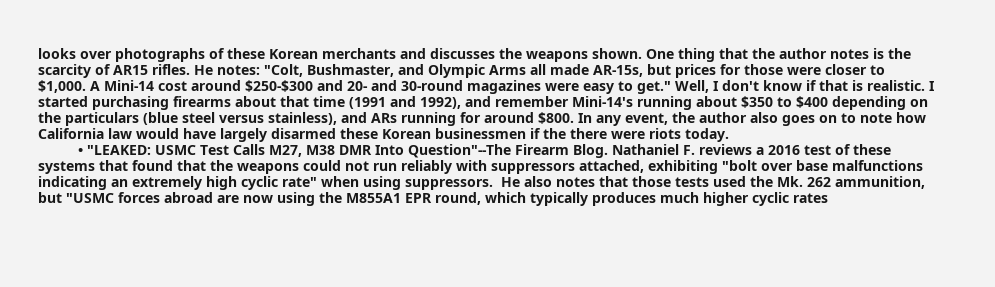looks over photographs of these Korean merchants and discusses the weapons shown. One thing that the author notes is the scarcity of AR15 rifles. He notes: "Colt, Bushmaster, and Olympic Arms all made AR-15s, but prices for those were closer to $1,000. A Mini-14 cost around $250-$300 and 20- and 30-round magazines were easy to get." Well, I don't know if that is realistic. I started purchasing firearms about that time (1991 and 1992), and remember Mini-14's running about $350 to $400 depending on the particulars (blue steel versus stainless), and ARs running for around $800. In any event, the author also goes on to note how California law would have largely disarmed these Korean businessmen if the there were riots today.
          • "LEAKED: USMC Test Calls M27, M38 DMR Into Question"--The Firearm Blog. Nathaniel F. reviews a 2016 test of these systems that found that the weapons could not run reliably with suppressors attached, exhibiting "bolt over base malfunctions indicating an extremely high cyclic rate" when using suppressors.  He also notes that those tests used the Mk. 262 ammunition, but "USMC forces abroad are now using the M855A1 EPR round, which typically produces much higher cyclic rates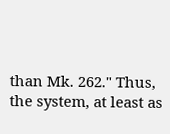than Mk. 262." Thus, the system, at least as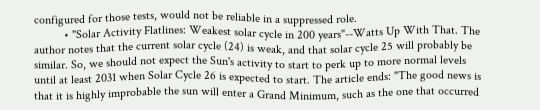configured for those tests, would not be reliable in a suppressed role.
          • "Solar Activity Flatlines: Weakest solar cycle in 200 years"--Watts Up With That. The author notes that the current solar cycle (24) is weak, and that solar cycle 25 will probably be similar. So, we should not expect the Sun's activity to start to perk up to more normal levels until at least 2031 when Solar Cycle 26 is expected to start. The article ends: "The good news is that it is highly improbable the sun will enter a Grand Minimum, such as the one that occurred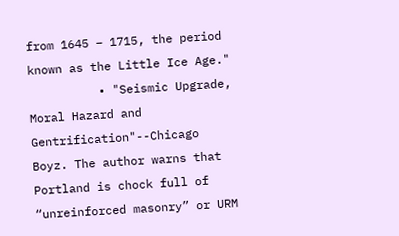from 1645 – 1715, the period known as the Little Ice Age."
          • "Seismic Upgrade, Moral Hazard and Gentrification"--Chicago Boyz. The author warns that Portland is chock full of “unreinforced masonry” or URM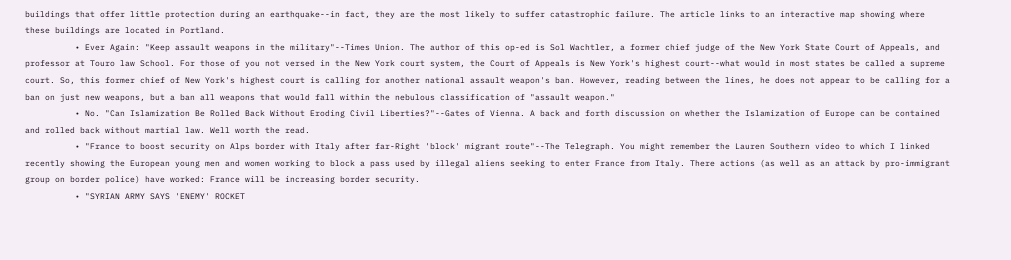buildings that offer little protection during an earthquake--in fact, they are the most likely to suffer catastrophic failure. The article links to an interactive map showing where these buildings are located in Portland.
          • Ever Again: "Keep assault weapons in the military"--Times Union. The author of this op-ed is Sol Wachtler, a former chief judge of the New York State Court of Appeals, and professor at Touro law School. For those of you not versed in the New York court system, the Court of Appeals is New York's highest court--what would in most states be called a supreme court. So, this former chief of New York's highest court is calling for another national assault weapon's ban. However, reading between the lines, he does not appear to be calling for a ban on just new weapons, but a ban all weapons that would fall within the nebulous classification of "assault weapon."
          • No. "Can Islamization Be Rolled Back Without Eroding Civil Liberties?"--Gates of Vienna. A back and forth discussion on whether the Islamization of Europe can be contained and rolled back without martial law. Well worth the read.
          • "France to boost security on Alps border with Italy after far-Right 'block' migrant route"--The Telegraph. You might remember the Lauren Southern video to which I linked recently showing the European young men and women working to block a pass used by illegal aliens seeking to enter France from Italy. There actions (as well as an attack by pro-immigrant group on border police) have worked: France will be increasing border security.
          • "SYRIAN ARMY SAYS 'ENEMY' ROCKET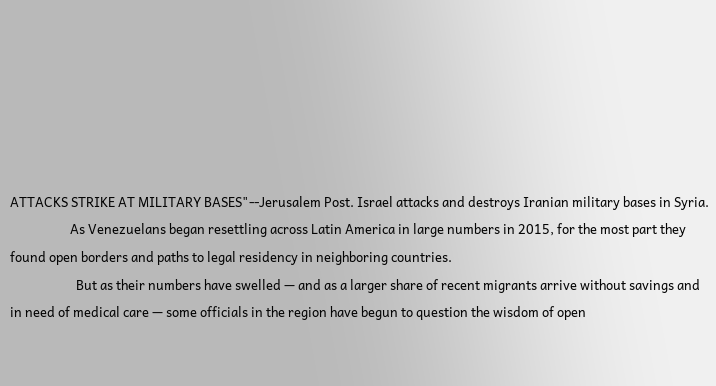ATTACKS STRIKE AT MILITARY BASES"--Jerusalem Post. Israel attacks and destroys Iranian military bases in Syria.
                    As Venezuelans began resettling across Latin America in large numbers in 2015, for the most part they found open borders and paths to legal residency in neighboring countries.
                      But as their numbers have swelled — and as a larger share of recent migrants arrive without savings and in need of medical care — some officials in the region have begun to question the wisdom of open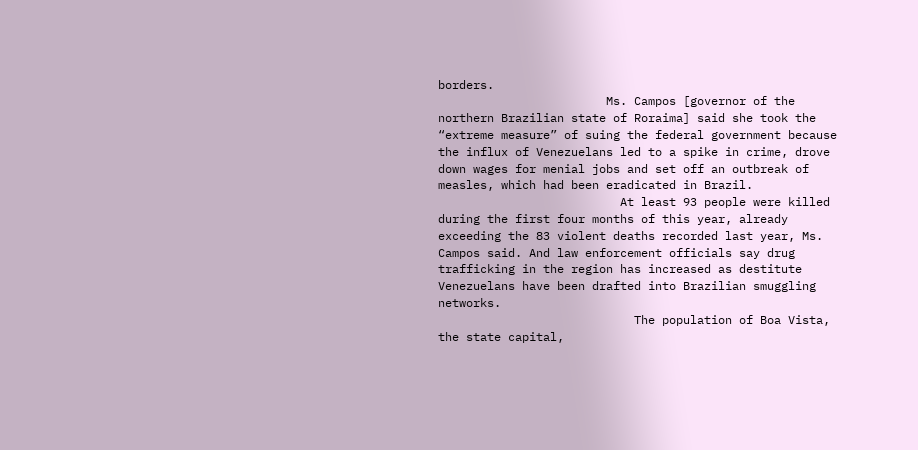borders.
                        Ms. Campos [governor of the northern Brazilian state of Roraima] said she took the “extreme measure” of suing the federal government because the influx of Venezuelans led to a spike in crime, drove down wages for menial jobs and set off an outbreak of measles, which had been eradicated in Brazil.
                          At least 93 people were killed during the first four months of this year, already exceeding the 83 violent deaths recorded last year, Ms. Campos said. And law enforcement officials say drug trafficking in the region has increased as destitute Venezuelans have been drafted into Brazilian smuggling networks.
                            The population of Boa Vista, the state capital,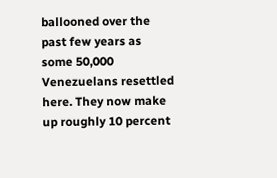ballooned over the past few years as some 50,000 Venezuelans resettled here. They now make up roughly 10 percent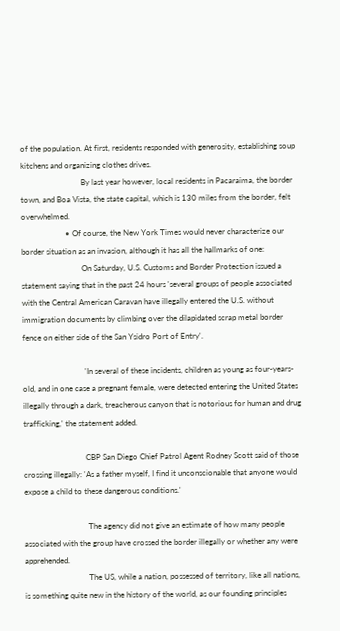of the population. At first, residents responded with generosity, establishing soup kitchens and organizing clothes drives.
                              By last year however, local residents in Pacaraima, the border town, and Boa Vista, the state capital, which is 130 miles from the border, felt overwhelmed.
                      • Of course, the New York Times would never characterize our border situation as an invasion, although it has all the hallmarks of one:
                              On Saturday, U.S. Customs and Border Protection issued a statement saying that in the past 24 hours 'several groups of people associated with the Central American Caravan have illegally entered the U.S. without immigration documents by climbing over the dilapidated scrap metal border fence on either side of the San Ysidro Port of Entry'.

                               'In several of these incidents, children as young as four-years-old, and in one case a pregnant female, were detected entering the United States illegally through a dark, treacherous canyon that is notorious for human and drug trafficking,' the statement added.

                               CBP San Diego Chief Patrol Agent Rodney Scott said of those crossing illegally: 'As a father myself, I find it unconscionable that anyone would expose a child to these dangerous conditions.'

                                The agency did not give an estimate of how many people associated with the group have crossed the border illegally or whether any were apprehended.
                                The US, while a nation, possessed of territory, like all nations, is something quite new in the history of the world, as our founding principles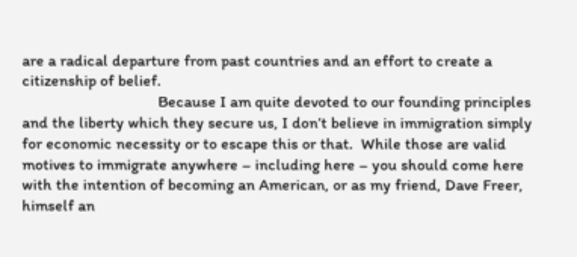are a radical departure from past countries and an effort to create a citizenship of belief.
                                  Because I am quite devoted to our founding principles and the liberty which they secure us, I don’t believe in immigration simply for economic necessity or to escape this or that.  While those are valid motives to immigrate anywhere – including here – you should come here with the intention of becoming an American, or as my friend, Dave Freer, himself an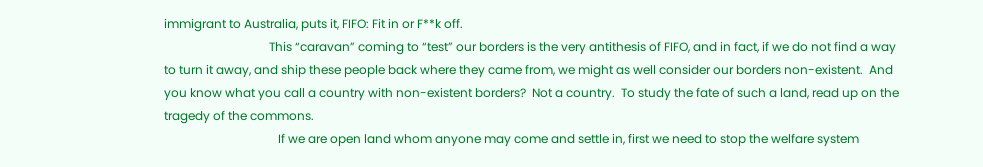immigrant to Australia, puts it, FIFO: Fit in or F**k off.
                                   This “caravan” coming to “test” our borders is the very antithesis of FIFO, and in fact, if we do not find a way to turn it away, and ship these people back where they came from, we might as well consider our borders non-existent.  And you know what you call a country with non-existent borders?  Not a country.  To study the fate of such a land, read up on the tragedy of the commons.
                                      If we are open land whom anyone may come and settle in, first we need to stop the welfare system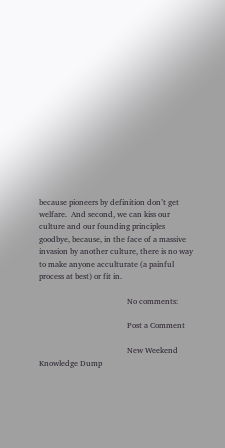because pioneers by definition don’t get welfare.  And second, we can kiss our culture and our founding principles goodbye, because, in the face of a massive invasion by another culture, there is no way to make anyone acculturate (a painful process at best) or fit in.

                                            No comments:

                                            Post a Comment

                                            New Weekend Knowledge Dump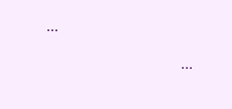...

                                             ...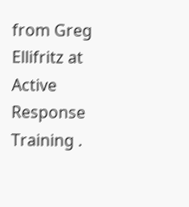from Greg Ellifritz at  Active Response Training .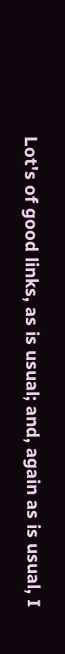Lot's of good links, as is usual; and, again as is usual, I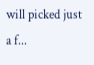will picked just a f...